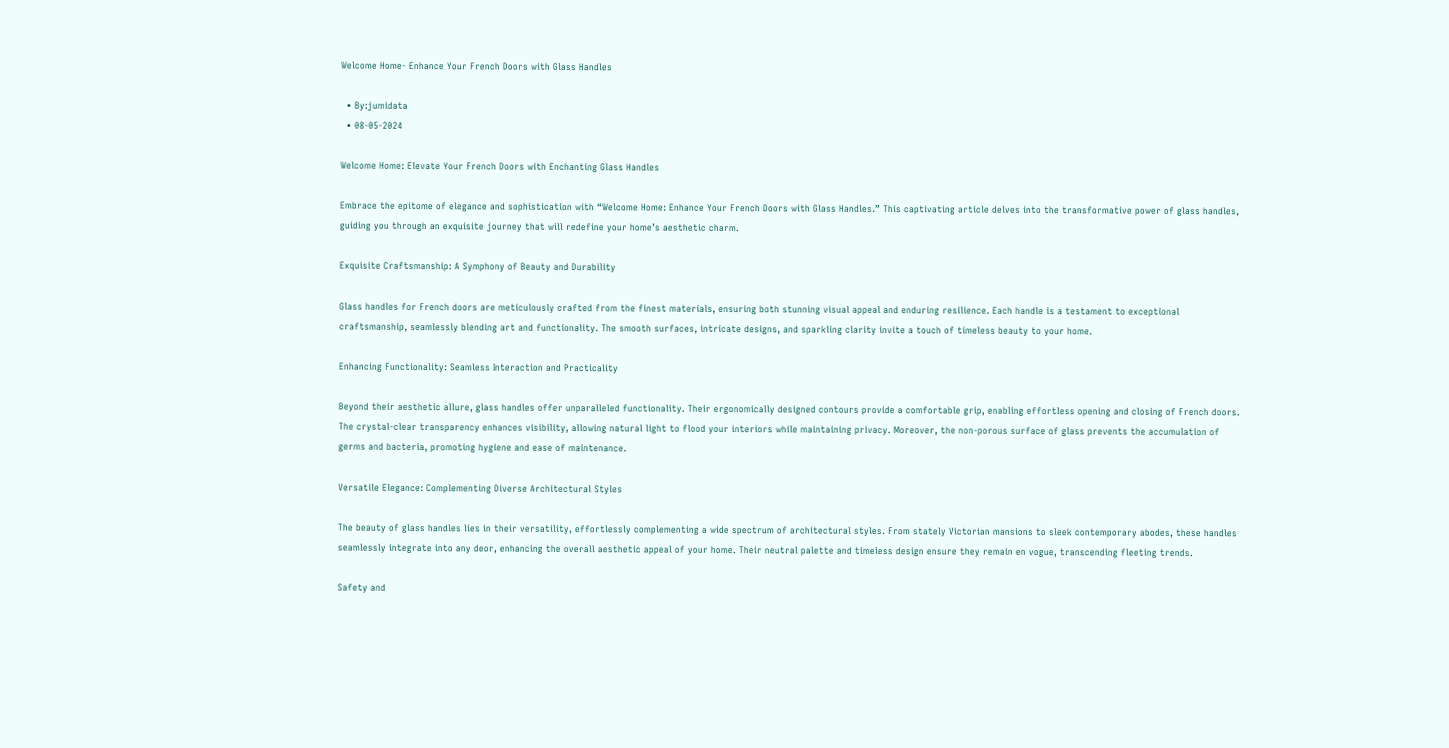Welcome Home- Enhance Your French Doors with Glass Handles

  • By:jumidata
  • 08-05-2024

Welcome Home: Elevate Your French Doors with Enchanting Glass Handles

Embrace the epitome of elegance and sophistication with “Welcome Home: Enhance Your French Doors with Glass Handles.” This captivating article delves into the transformative power of glass handles, guiding you through an exquisite journey that will redefine your home’s aesthetic charm.

Exquisite Craftsmanship: A Symphony of Beauty and Durability

Glass handles for French doors are meticulously crafted from the finest materials, ensuring both stunning visual appeal and enduring resilience. Each handle is a testament to exceptional craftsmanship, seamlessly blending art and functionality. The smooth surfaces, intricate designs, and sparkling clarity invite a touch of timeless beauty to your home.

Enhancing Functionality: Seamless Interaction and Practicality

Beyond their aesthetic allure, glass handles offer unparalleled functionality. Their ergonomically designed contours provide a comfortable grip, enabling effortless opening and closing of French doors. The crystal-clear transparency enhances visibility, allowing natural light to flood your interiors while maintaining privacy. Moreover, the non-porous surface of glass prevents the accumulation of germs and bacteria, promoting hygiene and ease of maintenance.

Versatile Elegance: Complementing Diverse Architectural Styles

The beauty of glass handles lies in their versatility, effortlessly complementing a wide spectrum of architectural styles. From stately Victorian mansions to sleek contemporary abodes, these handles seamlessly integrate into any deor, enhancing the overall aesthetic appeal of your home. Their neutral palette and timeless design ensure they remain en vogue, transcending fleeting trends.

Safety and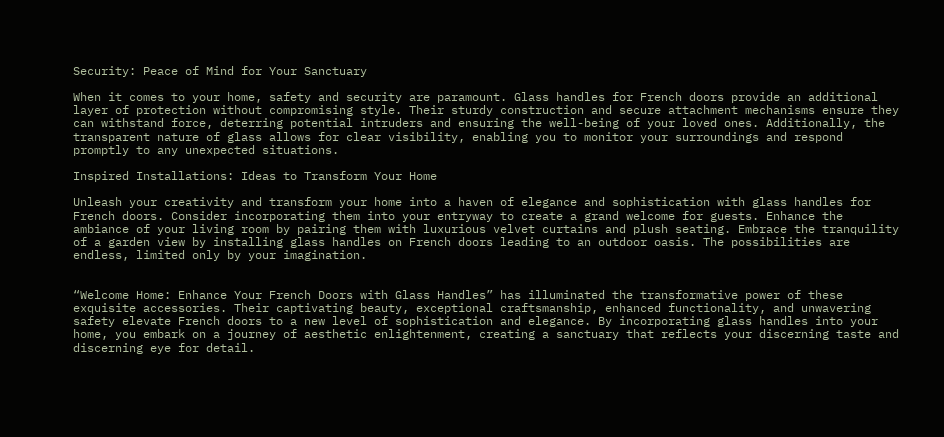Security: Peace of Mind for Your Sanctuary

When it comes to your home, safety and security are paramount. Glass handles for French doors provide an additional layer of protection without compromising style. Their sturdy construction and secure attachment mechanisms ensure they can withstand force, deterring potential intruders and ensuring the well-being of your loved ones. Additionally, the transparent nature of glass allows for clear visibility, enabling you to monitor your surroundings and respond promptly to any unexpected situations.

Inspired Installations: Ideas to Transform Your Home

Unleash your creativity and transform your home into a haven of elegance and sophistication with glass handles for French doors. Consider incorporating them into your entryway to create a grand welcome for guests. Enhance the ambiance of your living room by pairing them with luxurious velvet curtains and plush seating. Embrace the tranquility of a garden view by installing glass handles on French doors leading to an outdoor oasis. The possibilities are endless, limited only by your imagination.


“Welcome Home: Enhance Your French Doors with Glass Handles” has illuminated the transformative power of these exquisite accessories. Their captivating beauty, exceptional craftsmanship, enhanced functionality, and unwavering safety elevate French doors to a new level of sophistication and elegance. By incorporating glass handles into your home, you embark on a journey of aesthetic enlightenment, creating a sanctuary that reflects your discerning taste and discerning eye for detail.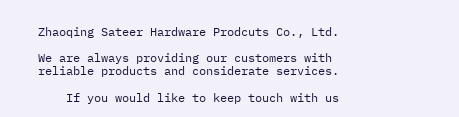Zhaoqing Sateer Hardware Prodcuts Co., Ltd.

We are always providing our customers with reliable products and considerate services.

    If you would like to keep touch with us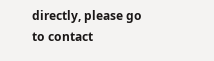directly, please go to contact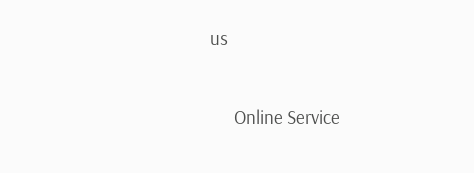us


      Online Service